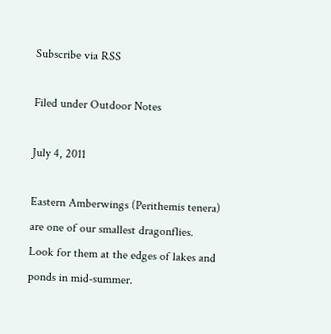Subscribe via RSS

Filed under Outdoor Notes

July 4, 2011

Eastern Amberwings (Perithemis tenera) are one of our smallest dragonflies. Look for them at the edges of lakes and ponds in mid-summer.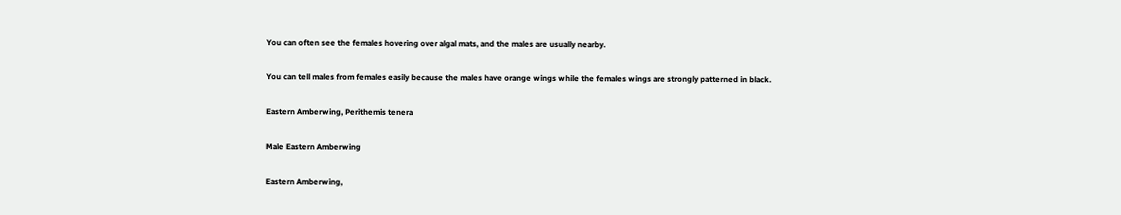You can often see the females hovering over algal mats, and the males are usually nearby.

You can tell males from females easily because the males have orange wings while the females wings are strongly patterned in black.

Eastern Amberwing, Perithemis tenera

Male Eastern Amberwing

Eastern Amberwing,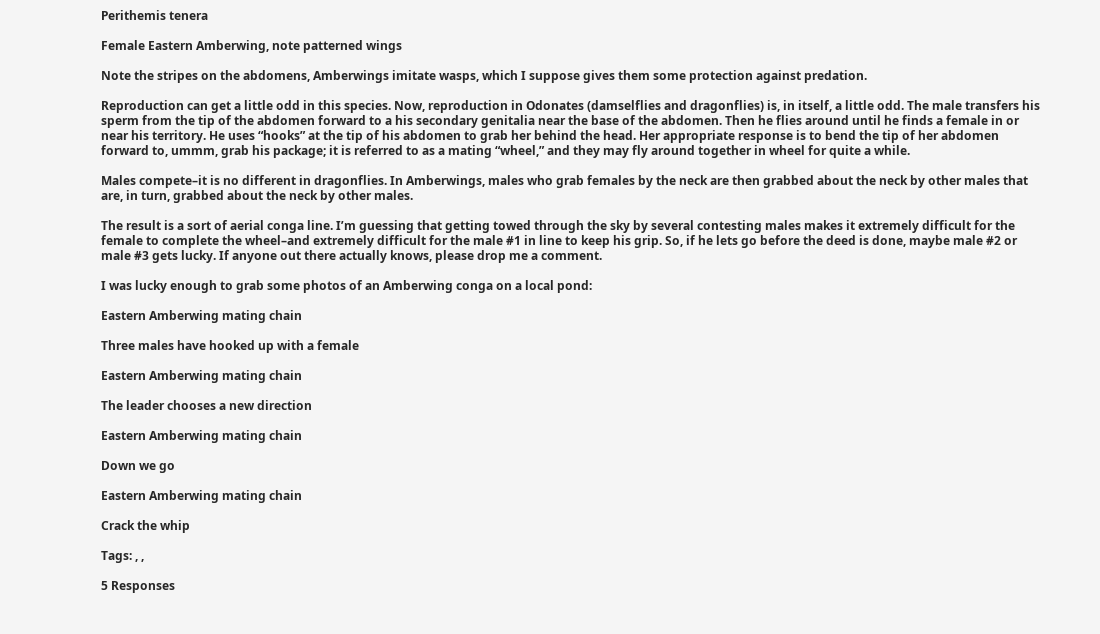Perithemis tenera

Female Eastern Amberwing, note patterned wings

Note the stripes on the abdomens, Amberwings imitate wasps, which I suppose gives them some protection against predation.

Reproduction can get a little odd in this species. Now, reproduction in Odonates (damselflies and dragonflies) is, in itself, a little odd. The male transfers his sperm from the tip of the abdomen forward to a his secondary genitalia near the base of the abdomen. Then he flies around until he finds a female in or near his territory. He uses “hooks” at the tip of his abdomen to grab her behind the head. Her appropriate response is to bend the tip of her abdomen forward to, ummm, grab his package; it is referred to as a mating “wheel,” and they may fly around together in wheel for quite a while.

Males compete–it is no different in dragonflies. In Amberwings, males who grab females by the neck are then grabbed about the neck by other males that are, in turn, grabbed about the neck by other males.

The result is a sort of aerial conga line. I’m guessing that getting towed through the sky by several contesting males makes it extremely difficult for the female to complete the wheel–and extremely difficult for the male #1 in line to keep his grip. So, if he lets go before the deed is done, maybe male #2 or male #3 gets lucky. If anyone out there actually knows, please drop me a comment.

I was lucky enough to grab some photos of an Amberwing conga on a local pond:

Eastern Amberwing mating chain

Three males have hooked up with a female

Eastern Amberwing mating chain

The leader chooses a new direction

Eastern Amberwing mating chain

Down we go

Eastern Amberwing mating chain

Crack the whip

Tags: , ,

5 Responses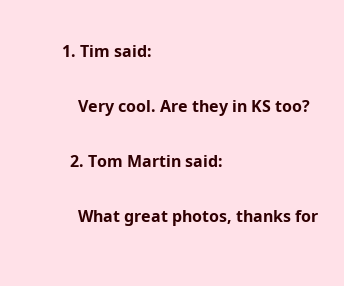1. Tim said:

    Very cool. Are they in KS too?

  2. Tom Martin said:

    What great photos, thanks for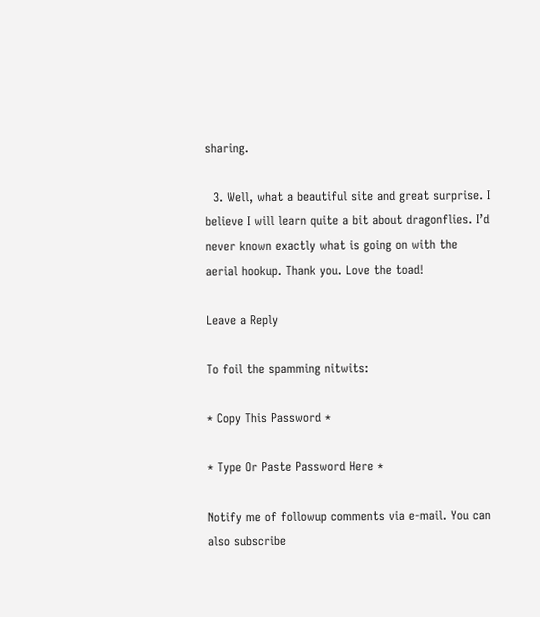sharing.

  3. Well, what a beautiful site and great surprise. I believe I will learn quite a bit about dragonflies. I’d never known exactly what is going on with the aerial hookup. Thank you. Love the toad!

Leave a Reply

To foil the spamming nitwits:

* Copy This Password *

* Type Or Paste Password Here *

Notify me of followup comments via e-mail. You can also subscribe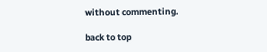without commenting.

back to top